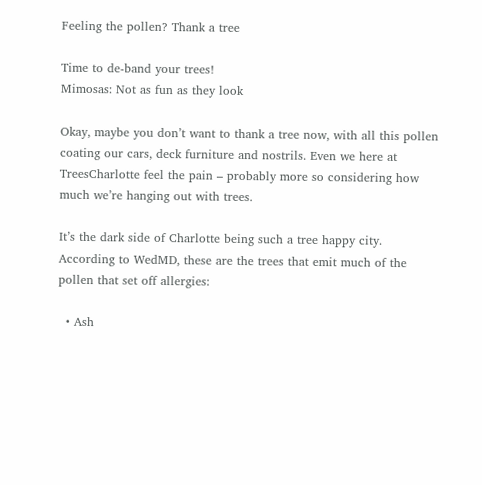Feeling the pollen? Thank a tree

Time to de-band your trees!
Mimosas: Not as fun as they look

Okay, maybe you don’t want to thank a tree now, with all this pollen coating our cars, deck furniture and nostrils. Even we here at TreesCharlotte feel the pain – probably more so considering how much we’re hanging out with trees.

It’s the dark side of Charlotte being such a tree happy city. According to WedMD, these are the trees that emit much of the pollen that set off allergies:

  • Ash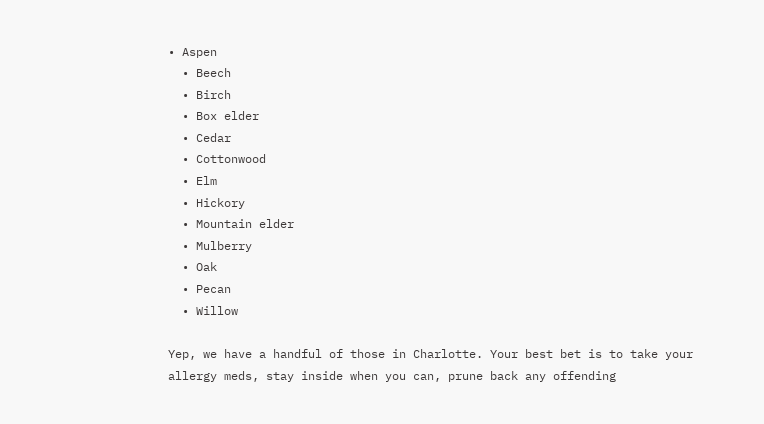• Aspen
  • Beech
  • Birch
  • Box elder
  • Cedar
  • Cottonwood
  • Elm
  • Hickory
  • Mountain elder
  • Mulberry
  • Oak
  • Pecan
  • Willow

Yep, we have a handful of those in Charlotte. Your best bet is to take your allergy meds, stay inside when you can, prune back any offending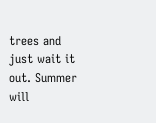trees and just wait it out. Summer will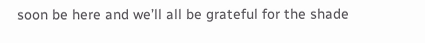soon be here and we’ll all be grateful for the shade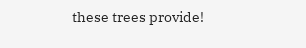these trees provide!